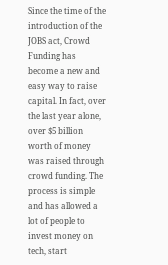Since the time of the introduction of the JOBS act, Crowd Funding has become a new and easy way to raise capital. In fact, over the last year alone, over $5 billion worth of money was raised through crowd funding. The process is simple and has allowed a lot of people to invest money on tech, start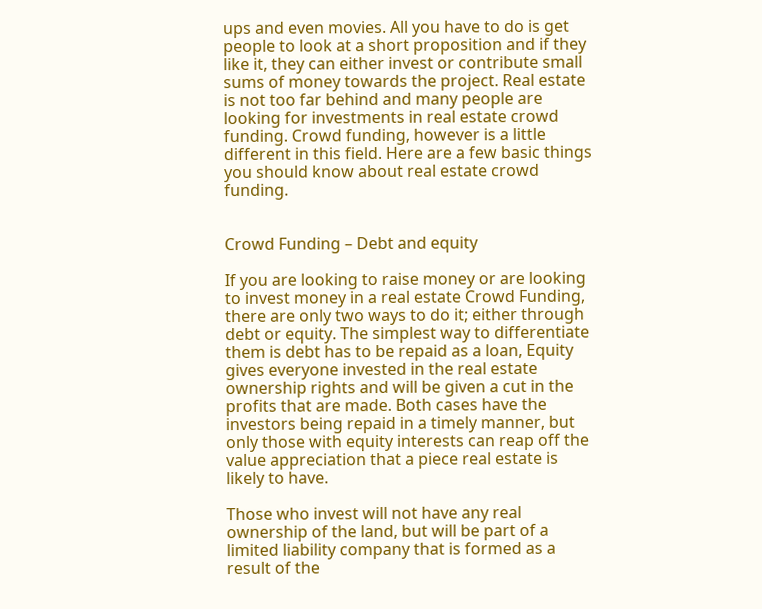ups and even movies. All you have to do is get people to look at a short proposition and if they like it, they can either invest or contribute small sums of money towards the project. Real estate is not too far behind and many people are looking for investments in real estate crowd funding. Crowd funding, however is a little different in this field. Here are a few basic things you should know about real estate crowd funding.


Crowd Funding – Debt and equity

If you are looking to raise money or are looking to invest money in a real estate Crowd Funding, there are only two ways to do it; either through debt or equity. The simplest way to differentiate them is debt has to be repaid as a loan, Equity gives everyone invested in the real estate ownership rights and will be given a cut in the profits that are made. Both cases have the investors being repaid in a timely manner, but only those with equity interests can reap off the value appreciation that a piece real estate is likely to have.

Those who invest will not have any real ownership of the land, but will be part of a limited liability company that is formed as a result of the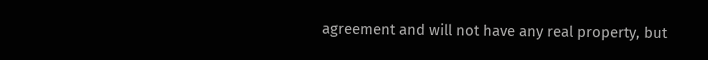agreement and will not have any real property, but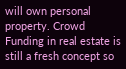will own personal property. Crowd Funding in real estate is still a fresh concept so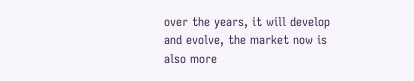over the years, it will develop and evolve, the market now is also more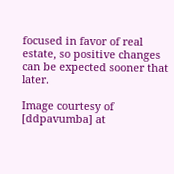focused in favor of real estate, so positive changes can be expected sooner that later.

Image courtesy of [ddpavumba] at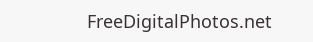FreeDigitalPhotos.net